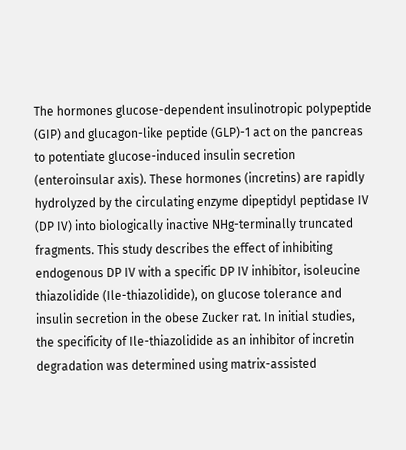The hormones glucose-dependent insulinotropic polypeptide (GIP) and glucagon-like peptide (GLP)-1 act on the pancreas to potentiate glucose-induced insulin secretion (enteroinsular axis). These hormones (incretins) are rapidly hydrolyzed by the circulating enzyme dipeptidyl peptidase IV (DP IV) into biologically inactive NHg-terminally truncated fragments. This study describes the effect of inhibiting endogenous DP IV with a specific DP IV inhibitor, isoleucine thiazolidide (Ile-thiazolidide), on glucose tolerance and insulin secretion in the obese Zucker rat. In initial studies, the specificity of Ile-thiazolidide as an inhibitor of incretin degradation was determined using matrix-assisted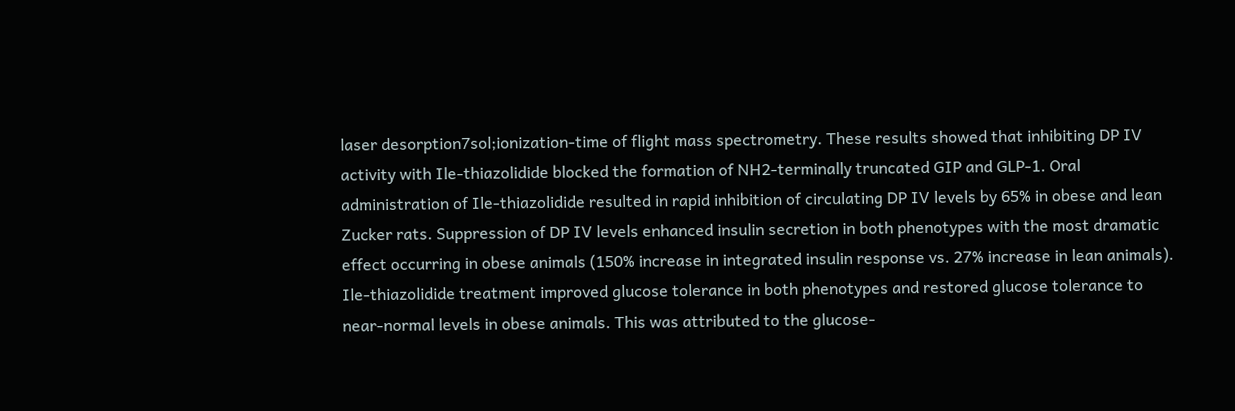laser desorption7sol;ionization-time of flight mass spectrometry. These results showed that inhibiting DP IV activity with Ile-thiazolidide blocked the formation of NH2-terminally truncated GIP and GLP-1. Oral administration of Ile-thiazolidide resulted in rapid inhibition of circulating DP IV levels by 65% in obese and lean Zucker rats. Suppression of DP IV levels enhanced insulin secretion in both phenotypes with the most dramatic effect occurring in obese animals (150% increase in integrated insulin response vs. 27% increase in lean animals). Ile-thiazolidide treatment improved glucose tolerance in both phenotypes and restored glucose tolerance to near-normal levels in obese animals. This was attributed to the glucose-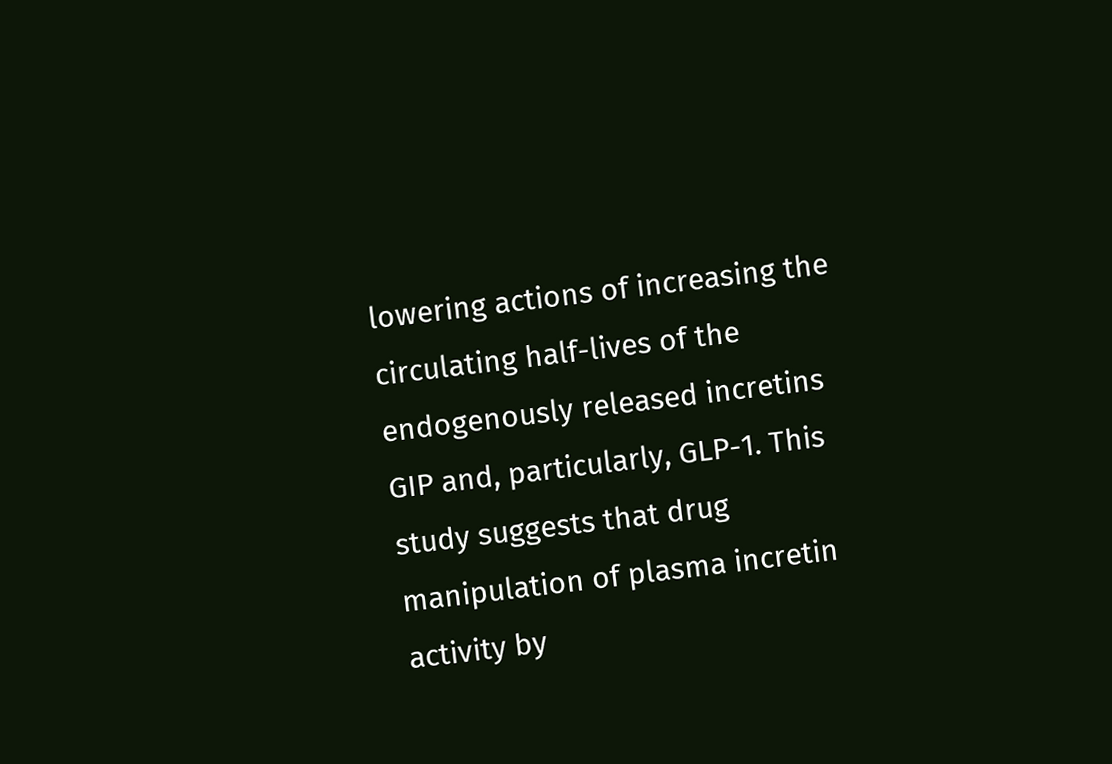lowering actions of increasing the circulating half-lives of the endogenously released incretins GIP and, particularly, GLP-1. This study suggests that drug manipulation of plasma incretin activity by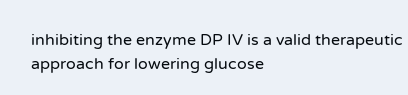inhibiting the enzyme DP IV is a valid therapeutic approach for lowering glucose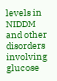levels in NIDDM and other disorders involving glucose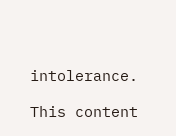intolerance.

This content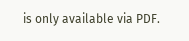is only available via PDF.